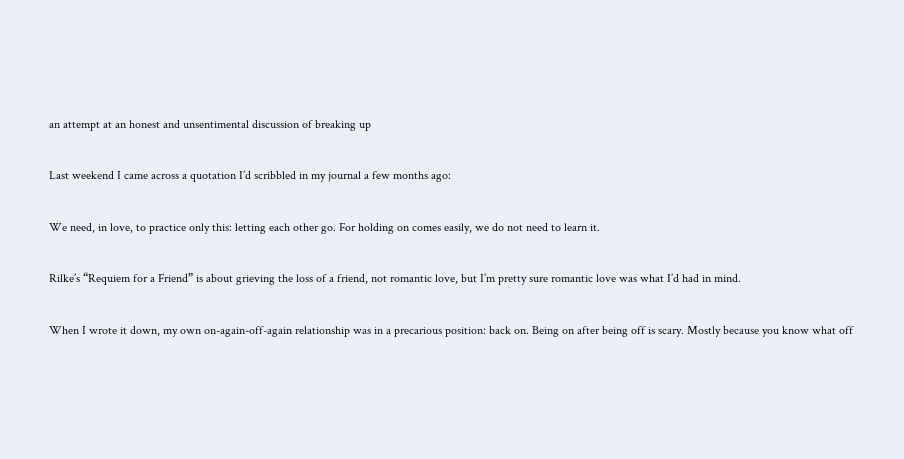an attempt at an honest and unsentimental discussion of breaking up

Last weekend I came across a quotation I’d scribbled in my journal a few months ago:

We need, in love, to practice only this: letting each other go. For holding on comes easily, we do not need to learn it.

Rilke’s “Requiem for a Friend” is about grieving the loss of a friend, not romantic love, but I’m pretty sure romantic love was what I’d had in mind.

When I wrote it down, my own on-again-off-again relationship was in a precarious position: back on. Being on after being off is scary. Mostly because you know what off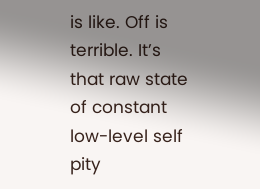is like. Off is terrible. It’s that raw state of constant low-level self pity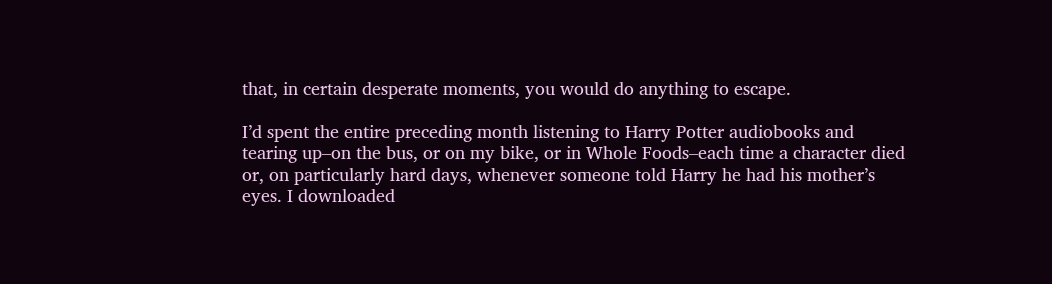that, in certain desperate moments, you would do anything to escape.

I’d spent the entire preceding month listening to Harry Potter audiobooks and tearing up–on the bus, or on my bike, or in Whole Foods–each time a character died or, on particularly hard days, whenever someone told Harry he had his mother’s eyes. I downloaded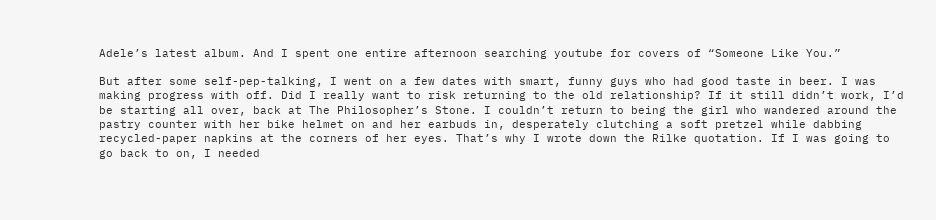Adele’s latest album. And I spent one entire afternoon searching youtube for covers of “Someone Like You.”

But after some self-pep-talking, I went on a few dates with smart, funny guys who had good taste in beer. I was making progress with off. Did I really want to risk returning to the old relationship? If it still didn’t work, I’d be starting all over, back at The Philosopher’s Stone. I couldn’t return to being the girl who wandered around the pastry counter with her bike helmet on and her earbuds in, desperately clutching a soft pretzel while dabbing recycled-paper napkins at the corners of her eyes. That’s why I wrote down the Rilke quotation. If I was going to go back to on, I needed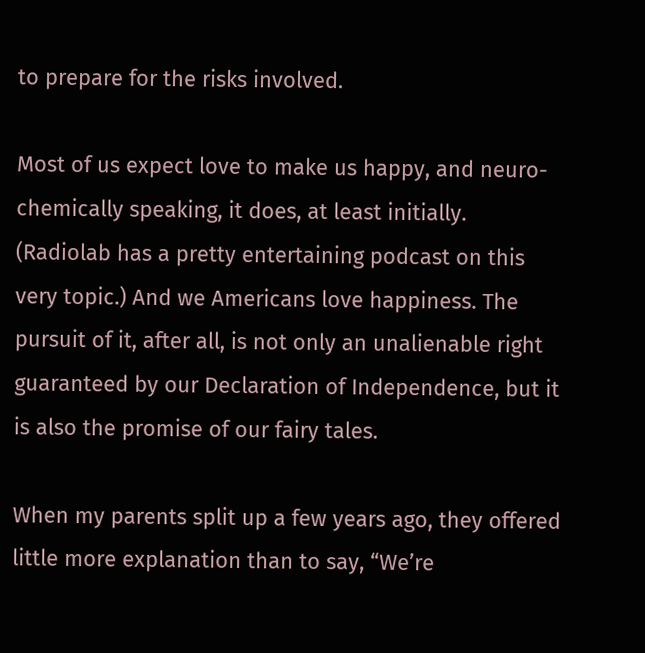to prepare for the risks involved.

Most of us expect love to make us happy, and neuro-chemically speaking, it does, at least initially. (Radiolab has a pretty entertaining podcast on this very topic.) And we Americans love happiness. The pursuit of it, after all, is not only an unalienable right guaranteed by our Declaration of Independence, but it is also the promise of our fairy tales.

When my parents split up a few years ago, they offered little more explanation than to say, “We’re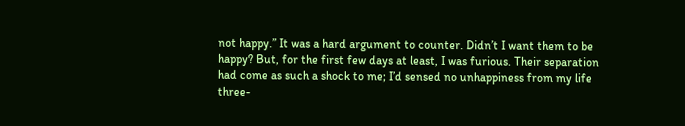not happy.” It was a hard argument to counter. Didn’t I want them to be happy? But, for the first few days at least, I was furious. Their separation had come as such a shock to me; I’d sensed no unhappiness from my life three-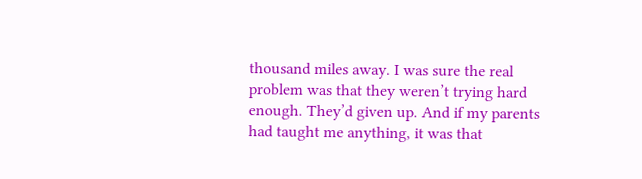thousand miles away. I was sure the real problem was that they weren’t trying hard enough. They’d given up. And if my parents had taught me anything, it was that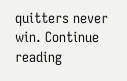quitters never win. Continue reading